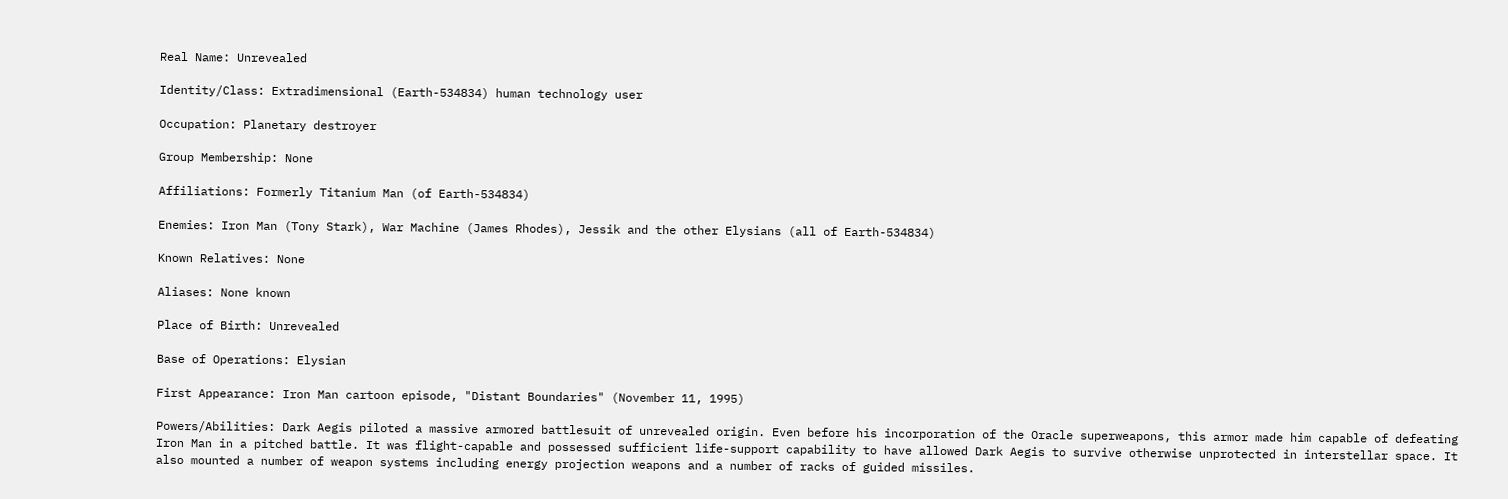Real Name: Unrevealed

Identity/Class: Extradimensional (Earth-534834) human technology user

Occupation: Planetary destroyer

Group Membership: None

Affiliations: Formerly Titanium Man (of Earth-534834)

Enemies: Iron Man (Tony Stark), War Machine (James Rhodes), Jessik and the other Elysians (all of Earth-534834)

Known Relatives: None

Aliases: None known

Place of Birth: Unrevealed

Base of Operations: Elysian

First Appearance: Iron Man cartoon episode, "Distant Boundaries" (November 11, 1995)

Powers/Abilities: Dark Aegis piloted a massive armored battlesuit of unrevealed origin. Even before his incorporation of the Oracle superweapons, this armor made him capable of defeating Iron Man in a pitched battle. It was flight-capable and possessed sufficient life-support capability to have allowed Dark Aegis to survive otherwise unprotected in interstellar space. It also mounted a number of weapon systems including energy projection weapons and a number of racks of guided missiles.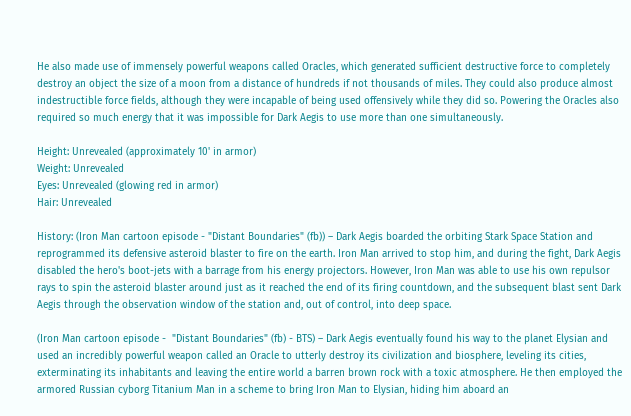He also made use of immensely powerful weapons called Oracles, which generated sufficient destructive force to completely destroy an object the size of a moon from a distance of hundreds if not thousands of miles. They could also produce almost indestructible force fields, although they were incapable of being used offensively while they did so. Powering the Oracles also required so much energy that it was impossible for Dark Aegis to use more than one simultaneously.

Height: Unrevealed (approximately 10' in armor)
Weight: Unrevealed
Eyes: Unrevealed (glowing red in armor)
Hair: Unrevealed

History: (Iron Man cartoon episode - "Distant Boundaries" (fb)) – Dark Aegis boarded the orbiting Stark Space Station and reprogrammed its defensive asteroid blaster to fire on the earth. Iron Man arrived to stop him, and during the fight, Dark Aegis disabled the hero's boot-jets with a barrage from his energy projectors. However, Iron Man was able to use his own repulsor rays to spin the asteroid blaster around just as it reached the end of its firing countdown, and the subsequent blast sent Dark Aegis through the observation window of the station and, out of control, into deep space.

(Iron Man cartoon episode -  "Distant Boundaries" (fb) - BTS) – Dark Aegis eventually found his way to the planet Elysian and used an incredibly powerful weapon called an Oracle to utterly destroy its civilization and biosphere, leveling its cities, exterminating its inhabitants and leaving the entire world a barren brown rock with a toxic atmosphere. He then employed the armored Russian cyborg Titanium Man in a scheme to bring Iron Man to Elysian, hiding him aboard an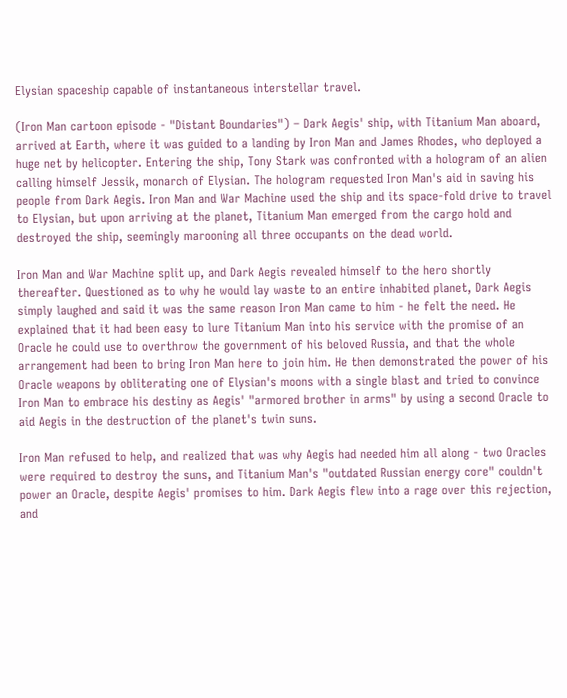Elysian spaceship capable of instantaneous interstellar travel.

(Iron Man cartoon episode - "Distant Boundaries") – Dark Aegis' ship, with Titanium Man aboard, arrived at Earth, where it was guided to a landing by Iron Man and James Rhodes, who deployed a huge net by helicopter. Entering the ship, Tony Stark was confronted with a hologram of an alien calling himself Jessik, monarch of Elysian. The hologram requested Iron Man's aid in saving his people from Dark Aegis. Iron Man and War Machine used the ship and its space-fold drive to travel to Elysian, but upon arriving at the planet, Titanium Man emerged from the cargo hold and destroyed the ship, seemingly marooning all three occupants on the dead world.

Iron Man and War Machine split up, and Dark Aegis revealed himself to the hero shortly thereafter. Questioned as to why he would lay waste to an entire inhabited planet, Dark Aegis simply laughed and said it was the same reason Iron Man came to him - he felt the need. He explained that it had been easy to lure Titanium Man into his service with the promise of an Oracle he could use to overthrow the government of his beloved Russia, and that the whole arrangement had been to bring Iron Man here to join him. He then demonstrated the power of his Oracle weapons by obliterating one of Elysian's moons with a single blast and tried to convince Iron Man to embrace his destiny as Aegis' "armored brother in arms" by using a second Oracle to aid Aegis in the destruction of the planet's twin suns.

Iron Man refused to help, and realized that was why Aegis had needed him all along - two Oracles were required to destroy the suns, and Titanium Man's "outdated Russian energy core" couldn't power an Oracle, despite Aegis' promises to him. Dark Aegis flew into a rage over this rejection, and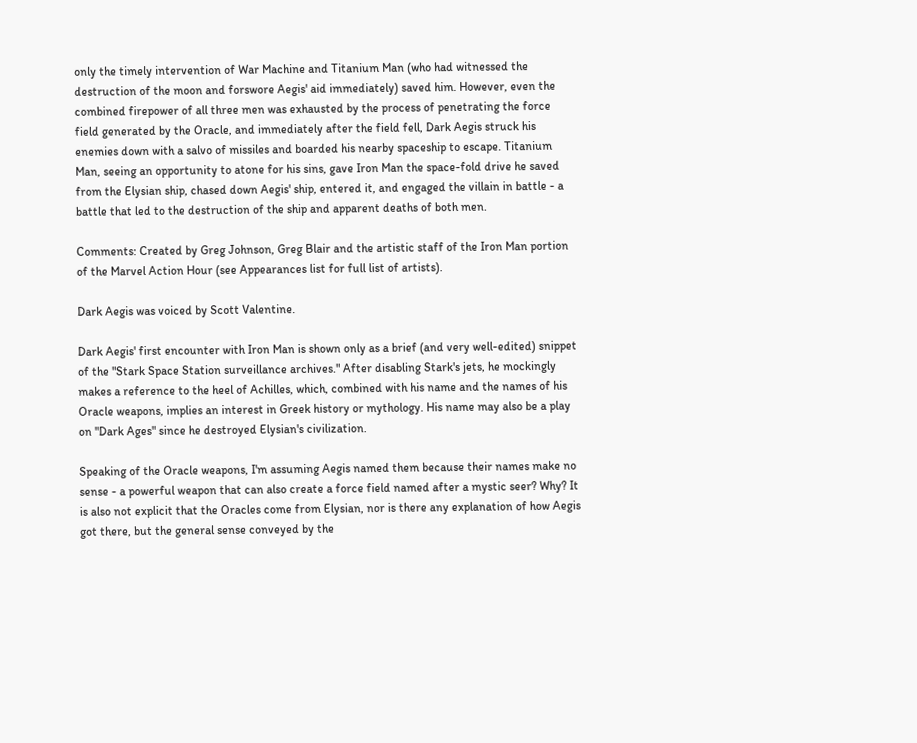only the timely intervention of War Machine and Titanium Man (who had witnessed the destruction of the moon and forswore Aegis' aid immediately) saved him. However, even the combined firepower of all three men was exhausted by the process of penetrating the force field generated by the Oracle, and immediately after the field fell, Dark Aegis struck his enemies down with a salvo of missiles and boarded his nearby spaceship to escape. Titanium Man, seeing an opportunity to atone for his sins, gave Iron Man the space-fold drive he saved from the Elysian ship, chased down Aegis' ship, entered it, and engaged the villain in battle - a battle that led to the destruction of the ship and apparent deaths of both men.

Comments: Created by Greg Johnson, Greg Blair and the artistic staff of the Iron Man portion of the Marvel Action Hour (see Appearances list for full list of artists).

Dark Aegis was voiced by Scott Valentine.

Dark Aegis' first encounter with Iron Man is shown only as a brief (and very well-edited) snippet of the "Stark Space Station surveillance archives." After disabling Stark's jets, he mockingly makes a reference to the heel of Achilles, which, combined with his name and the names of his Oracle weapons, implies an interest in Greek history or mythology. His name may also be a play on "Dark Ages" since he destroyed Elysian's civilization.

Speaking of the Oracle weapons, I'm assuming Aegis named them because their names make no sense - a powerful weapon that can also create a force field named after a mystic seer? Why? It is also not explicit that the Oracles come from Elysian, nor is there any explanation of how Aegis got there, but the general sense conveyed by the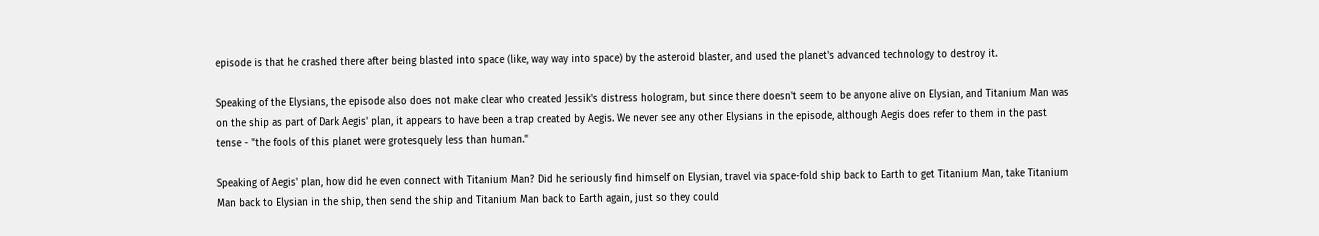episode is that he crashed there after being blasted into space (like, way way into space) by the asteroid blaster, and used the planet's advanced technology to destroy it.

Speaking of the Elysians, the episode also does not make clear who created Jessik's distress hologram, but since there doesn't seem to be anyone alive on Elysian, and Titanium Man was on the ship as part of Dark Aegis' plan, it appears to have been a trap created by Aegis. We never see any other Elysians in the episode, although Aegis does refer to them in the past tense - "the fools of this planet were grotesquely less than human."

Speaking of Aegis' plan, how did he even connect with Titanium Man? Did he seriously find himself on Elysian, travel via space-fold ship back to Earth to get Titanium Man, take Titanium Man back to Elysian in the ship, then send the ship and Titanium Man back to Earth again, just so they could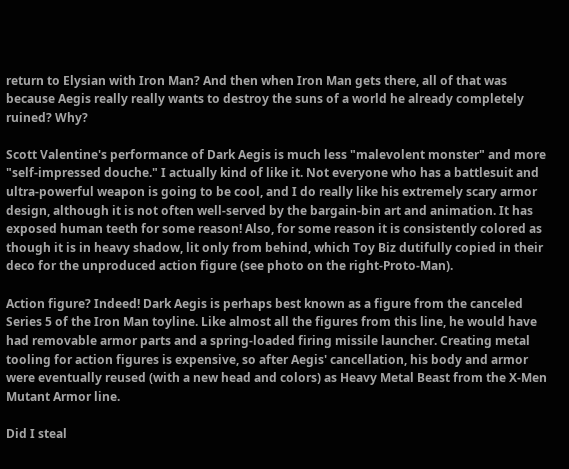return to Elysian with Iron Man? And then when Iron Man gets there, all of that was because Aegis really really wants to destroy the suns of a world he already completely ruined? Why?

Scott Valentine's performance of Dark Aegis is much less "malevolent monster" and more "self-impressed douche." I actually kind of like it. Not everyone who has a battlesuit and ultra-powerful weapon is going to be cool, and I do really like his extremely scary armor design, although it is not often well-served by the bargain-bin art and animation. It has exposed human teeth for some reason! Also, for some reason it is consistently colored as though it is in heavy shadow, lit only from behind, which Toy Biz dutifully copied in their deco for the unproduced action figure (see photo on the right-Proto-Man).

Action figure? Indeed! Dark Aegis is perhaps best known as a figure from the canceled Series 5 of the Iron Man toyline. Like almost all the figures from this line, he would have had removable armor parts and a spring-loaded firing missile launcher. Creating metal tooling for action figures is expensive, so after Aegis' cancellation, his body and armor were eventually reused (with a new head and colors) as Heavy Metal Beast from the X-Men Mutant Armor line.

Did I steal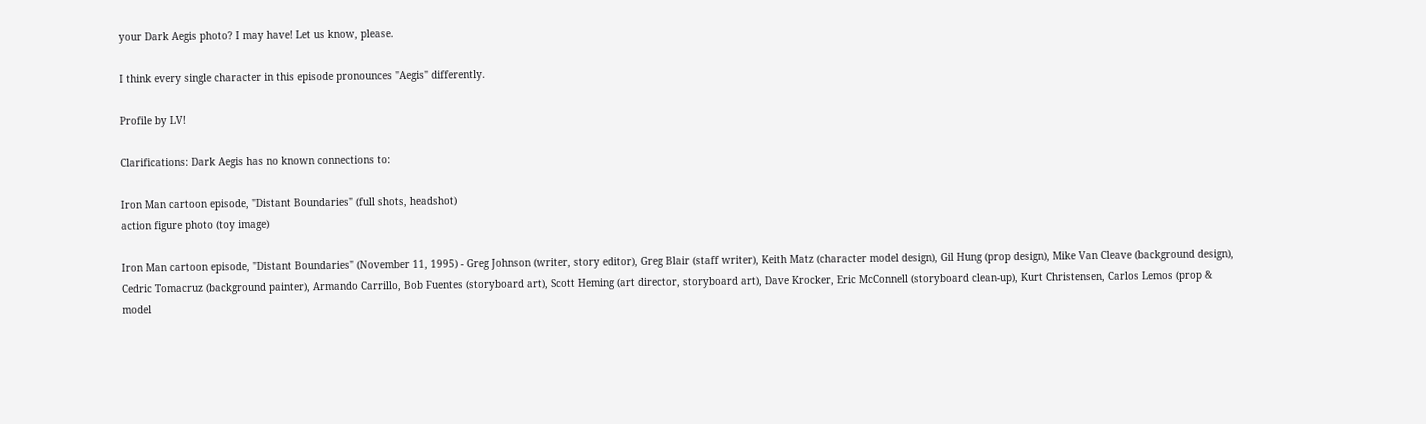your Dark Aegis photo? I may have! Let us know, please.

I think every single character in this episode pronounces "Aegis" differently.

Profile by LV!

Clarifications: Dark Aegis has no known connections to:

Iron Man cartoon episode, "Distant Boundaries" (full shots, headshot)
action figure photo (toy image)

Iron Man cartoon episode, "Distant Boundaries" (November 11, 1995) - Greg Johnson (writer, story editor), Greg Blair (staff writer), Keith Matz (character model design), Gil Hung (prop design), Mike Van Cleave (background design), Cedric Tomacruz (background painter), Armando Carrillo, Bob Fuentes (storyboard art), Scott Heming (art director, storyboard art), Dave Krocker, Eric McConnell (storyboard clean-up), Kurt Christensen, Carlos Lemos (prop & model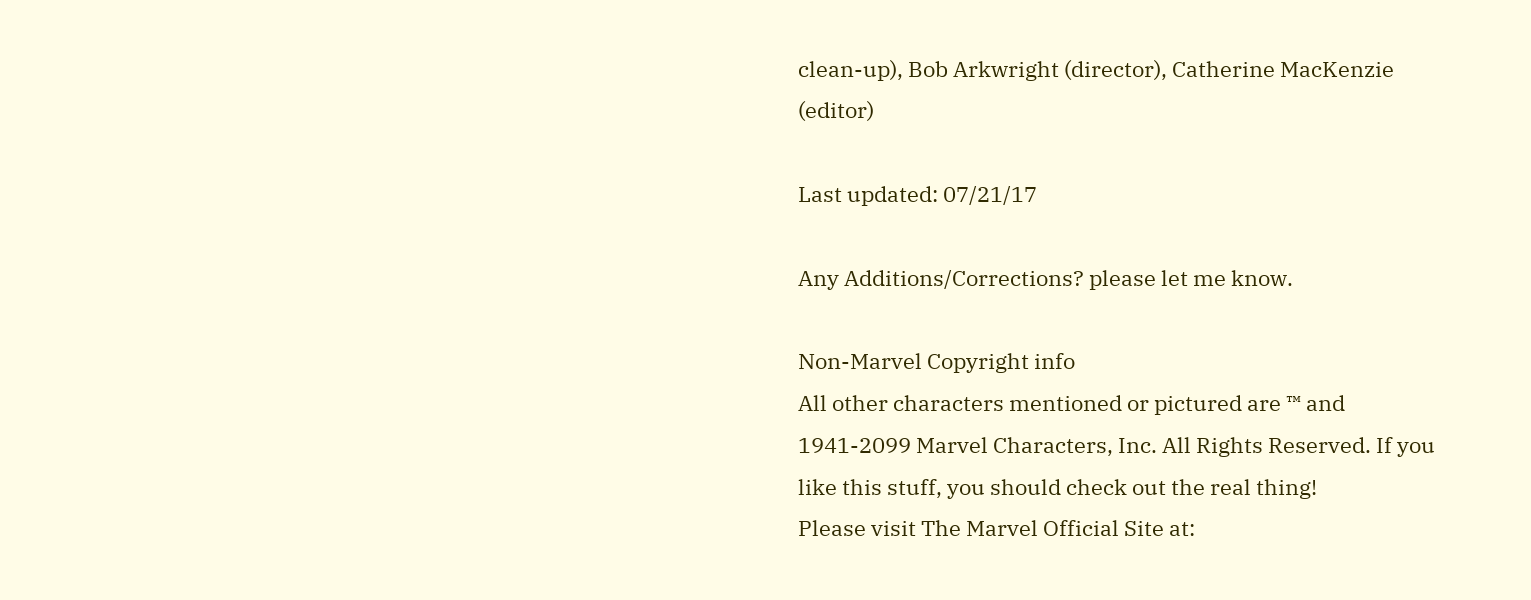clean-up), Bob Arkwright (director), Catherine MacKenzie (editor)

Last updated: 07/21/17

Any Additions/Corrections? please let me know.

Non-Marvel Copyright info
All other characters mentioned or pictured are ™ and 1941-2099 Marvel Characters, Inc. All Rights Reserved. If you like this stuff, you should check out the real thing!
Please visit The Marvel Official Site at: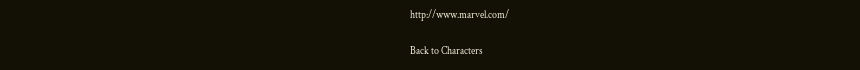http://www.marvel.com/

Back to Characters